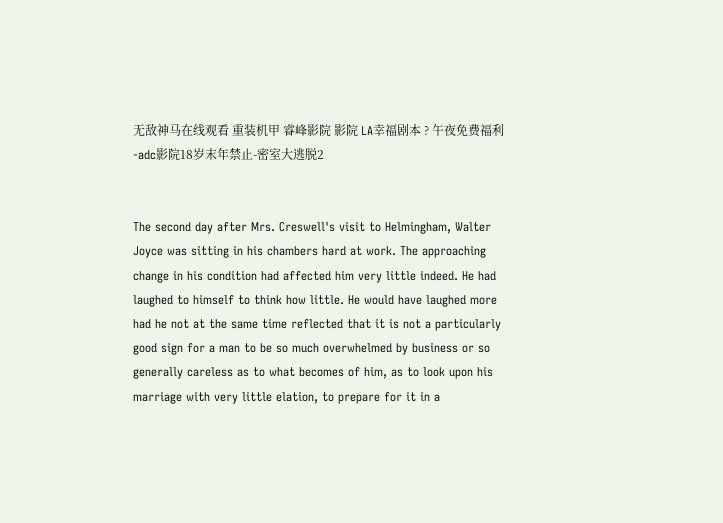无敌神马在线观看 重装机甲 睿峰影院 影院 LA幸福剧本 ? 午夜免费福利-adc影院18岁末年禁止-密室大逃脱2


The second day after Mrs. Creswell's visit to Helmingham, Walter Joyce was sitting in his chambers hard at work. The approaching change in his condition had affected him very little indeed. He had laughed to himself to think how little. He would have laughed more had he not at the same time reflected that it is not a particularly good sign for a man to be so much overwhelmed by business or so generally careless as to what becomes of him, as to look upon his marriage with very little elation, to prepare for it in a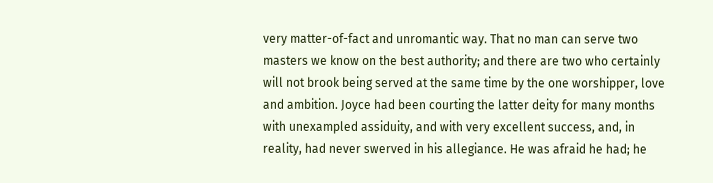very matter-of-fact and unromantic way. That no man can serve two masters we know on the best authority; and there are two who certainly will not brook being served at the same time by the one worshipper, love and ambition. Joyce had been courting the latter deity for many months with unexampled assiduity, and with very excellent success, and, in reality, had never swerved in his allegiance. He was afraid he had; he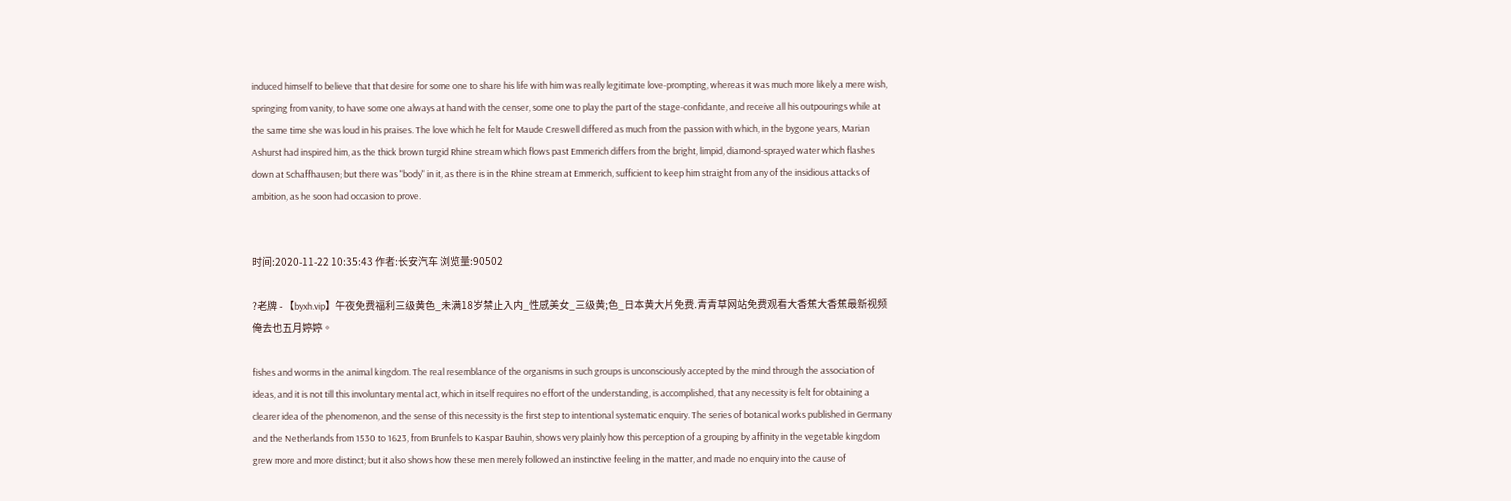induced himself to believe that that desire for some one to share his life with him was really legitimate love-prompting, whereas it was much more likely a mere wish, springing from vanity, to have some one always at hand with the censer, some one to play the part of the stage-confidante, and receive all his outpourings while at the same time she was loud in his praises. The love which he felt for Maude Creswell differed as much from the passion with which, in the bygone years, Marian Ashurst had inspired him, as the thick brown turgid Rhine stream which flows past Emmerich differs from the bright, limpid, diamond-sprayed water which flashes down at Schaffhausen; but there was "body" in it, as there is in the Rhine stream at Emmerich, sufficient to keep him straight from any of the insidious attacks of ambition, as he soon had occasion to prove.


时间:2020-11-22 10:35:43 作者:长安汽车 浏览量:90502

?老牌 - 【byxh.vip】午夜免费福利三级黄色_未满18岁禁止入内_性感美女_三级黄;色_日本黄大片免费.青青草网站免费观看大香蕉大香蕉最新视频俺去也五月婷婷。

fishes and worms in the animal kingdom. The real resemblance of the organisms in such groups is unconsciously accepted by the mind through the association of ideas, and it is not till this involuntary mental act, which in itself requires no effort of the understanding, is accomplished, that any necessity is felt for obtaining a clearer idea of the phenomenon, and the sense of this necessity is the first step to intentional systematic enquiry. The series of botanical works published in Germany and the Netherlands from 1530 to 1623, from Brunfels to Kaspar Bauhin, shows very plainly how this perception of a grouping by affinity in the vegetable kingdom grew more and more distinct; but it also shows how these men merely followed an instinctive feeling in the matter, and made no enquiry into the cause of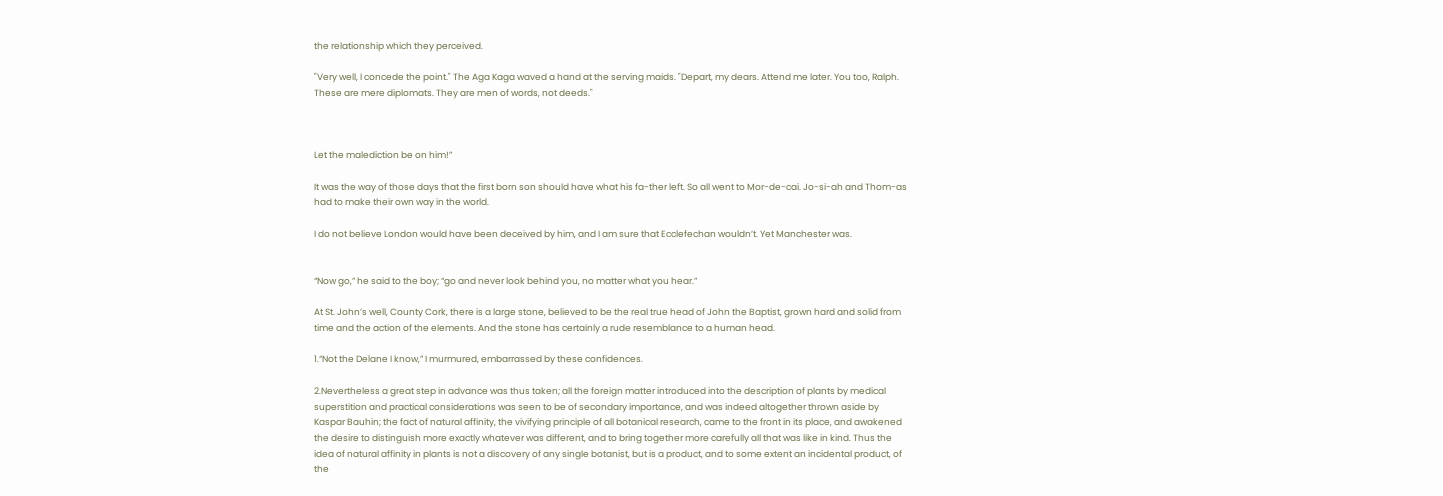the relationship which they perceived.

"Very well, I concede the point." The Aga Kaga waved a hand at the serving maids. "Depart, my dears. Attend me later. You too, Ralph. These are mere diplomats. They are men of words, not deeds."



Let the malediction be on him!”

It was the way of those days that the first born son should have what his fa-ther left. So all went to Mor-de-cai. Jo-si-ah and Thom-as had to make their own way in the world.

I do not believe London would have been deceived by him, and I am sure that Ecclefechan wouldn’t. Yet Manchester was.


“Now go,” he said to the boy; “go and never look behind you, no matter what you hear.”

At St. John’s well, County Cork, there is a large stone, believed to be the real true head of John the Baptist, grown hard and solid from time and the action of the elements. And the stone has certainly a rude resemblance to a human head.

1.“Not the Delane I know,” I murmured, embarrassed by these confidences.

2.Nevertheless a great step in advance was thus taken; all the foreign matter introduced into the description of plants by medical superstition and practical considerations was seen to be of secondary importance, and was indeed altogether thrown aside by Kaspar Bauhin; the fact of natural affinity, the vivifying principle of all botanical research, came to the front in its place, and awakened the desire to distinguish more exactly whatever was different, and to bring together more carefully all that was like in kind. Thus the idea of natural affinity in plants is not a discovery of any single botanist, but is a product, and to some extent an incidental product, of the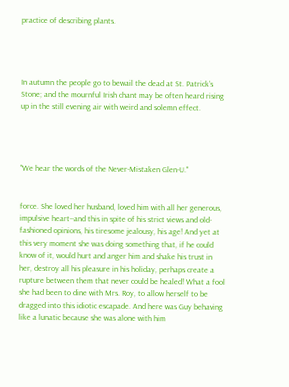practice of describing plants.




In autumn the people go to bewail the dead at St. Patrick’s Stone; and the mournful Irish chant may be often heard rising up in the still evening air with weird and solemn effect.




"We hear the words of the Never-Mistaken Glen-U."


force. She loved her husband, loved him with all her generous, impulsive heart--and this in spite of his strict views and old-fashioned opinions, his tiresome jealousy, his age! And yet at this very moment she was doing something that, if he could know of it, would hurt and anger him and shake his trust in her, destroy all his pleasure in his holiday, perhaps create a rupture between them that never could be healed! What a fool she had been to dine with Mrs. Roy, to allow herself to be dragged into this idiotic escapade. And here was Guy behaving like a lunatic because she was alone with him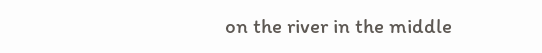on the river in the middle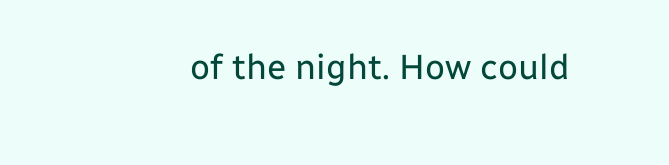of the night. How could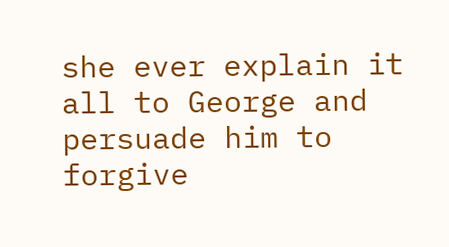she ever explain it all to George and persuade him to forgive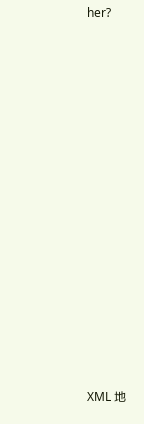her?















XML 地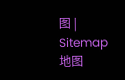图 | Sitemap 地图